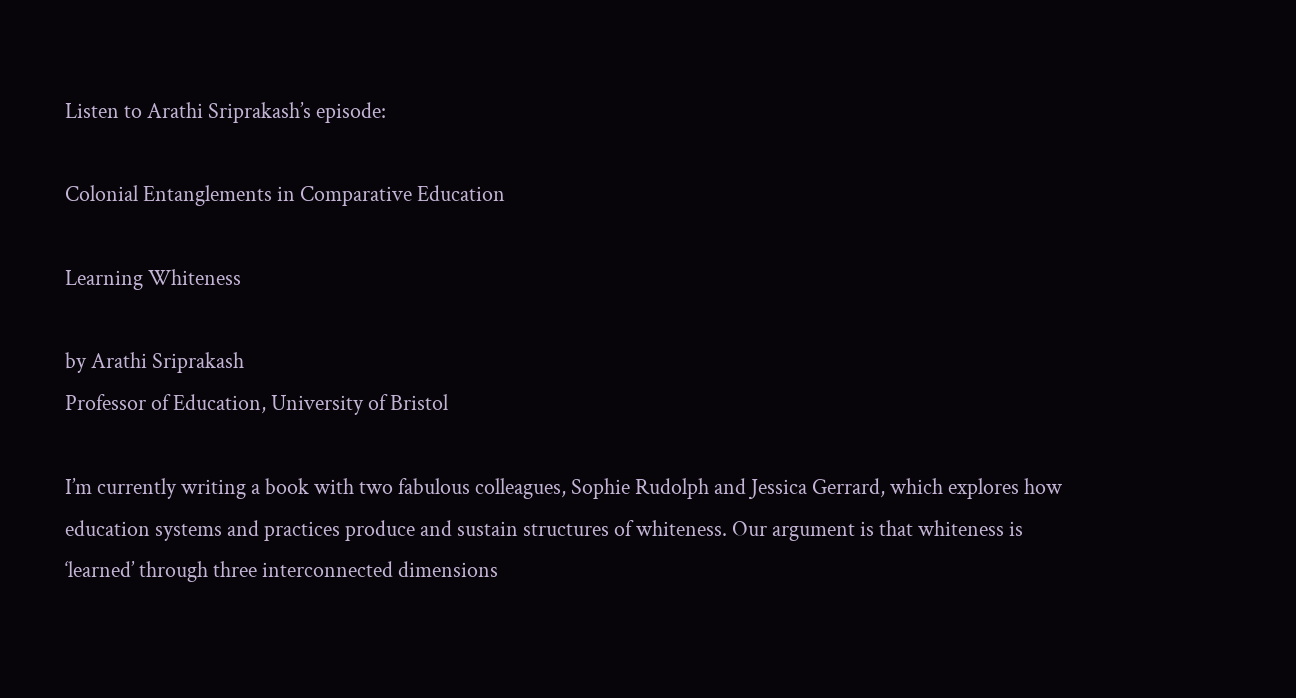Listen to Arathi Sriprakash’s episode:

Colonial Entanglements in Comparative Education

Learning Whiteness

by Arathi Sriprakash
Professor of Education, University of Bristol

I’m currently writing a book with two fabulous colleagues, Sophie Rudolph and Jessica Gerrard, which explores how education systems and practices produce and sustain structures of whiteness. Our argument is that whiteness is ‘learned’ through three interconnected dimensions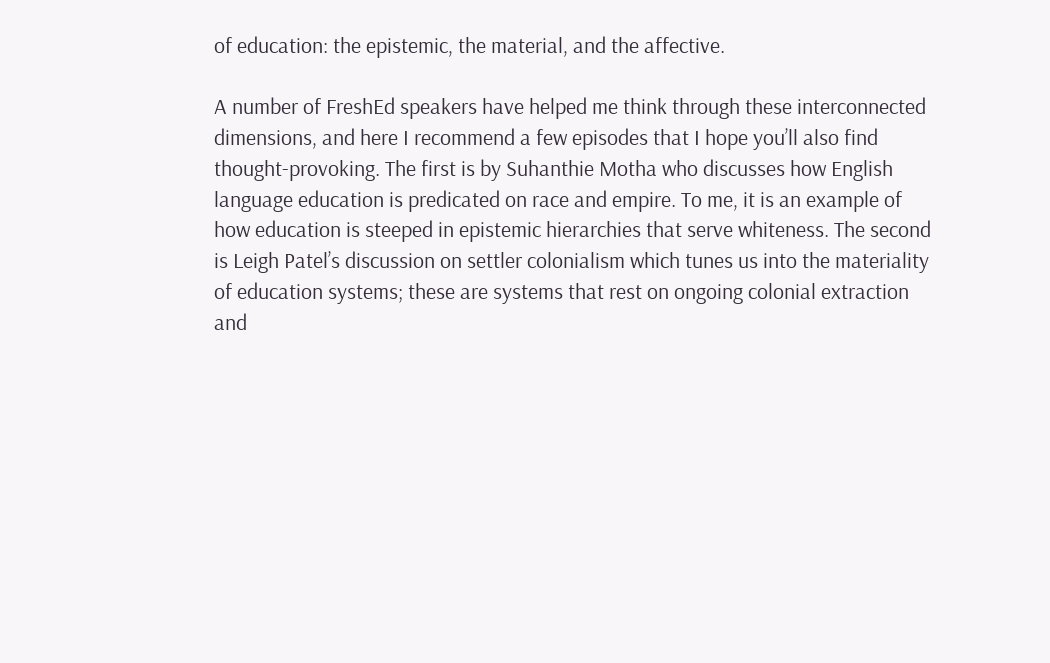of education: the epistemic, the material, and the affective.

A number of FreshEd speakers have helped me think through these interconnected dimensions, and here I recommend a few episodes that I hope you’ll also find thought-provoking. The first is by Suhanthie Motha who discusses how English language education is predicated on race and empire. To me, it is an example of how education is steeped in epistemic hierarchies that serve whiteness. The second is Leigh Patel’s discussion on settler colonialism which tunes us into the materiality of education systems; these are systems that rest on ongoing colonial extraction and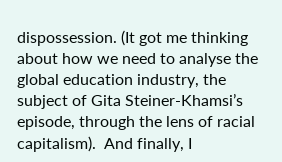dispossession. (It got me thinking about how we need to analyse the global education industry, the subject of Gita Steiner-Khamsi’s episode, through the lens of racial capitalism).  And finally, I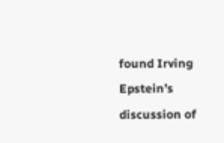found Irving Epstein’s discussion of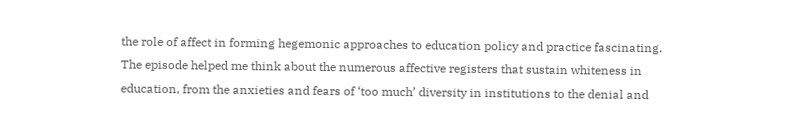the role of affect in forming hegemonic approaches to education policy and practice fascinating. The episode helped me think about the numerous affective registers that sustain whiteness in education, from the anxieties and fears of ‘too much’ diversity in institutions to the denial and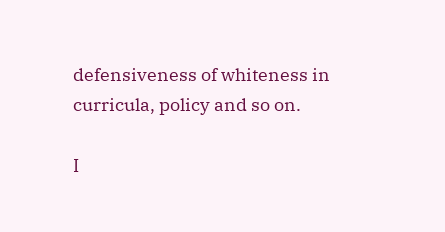defensiveness of whiteness in curricula, policy and so on.

I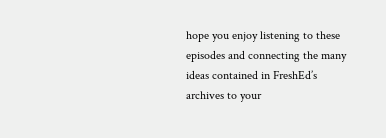hope you enjoy listening to these episodes and connecting the many ideas contained in FreshEd’s archives to your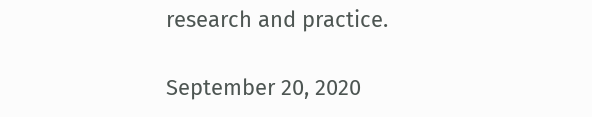research and practice.

September 20, 2020